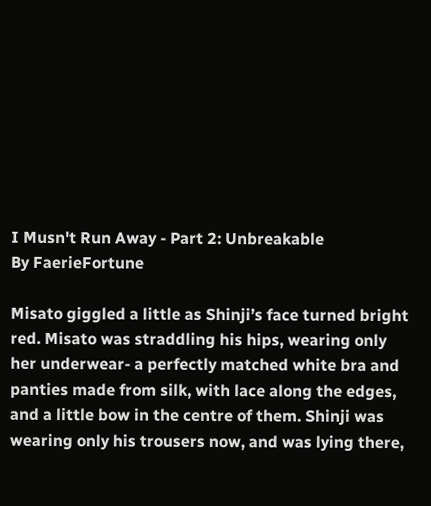I Musn't Run Away - Part 2: Unbreakable
By FaerieFortune

Misato giggled a little as Shinji’s face turned bright red. Misato was straddling his hips, wearing only her underwear- a perfectly matched white bra and panties made from silk, with lace along the edges, and a little bow in the centre of them. Shinji was wearing only his trousers now, and was lying there,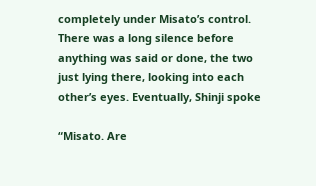completely under Misato’s control. There was a long silence before anything was said or done, the two just lying there, looking into each other’s eyes. Eventually, Shinji spoke

“Misato. Are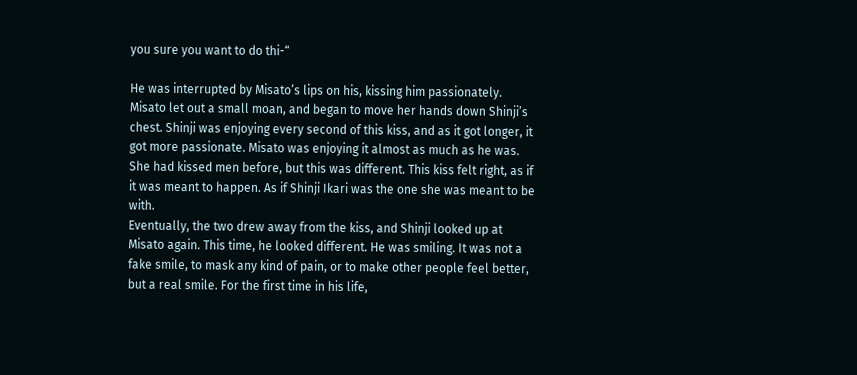you sure you want to do thi-“

He was interrupted by Misato’s lips on his, kissing him passionately. Misato let out a small moan, and began to move her hands down Shinji’s chest. Shinji was enjoying every second of this kiss, and as it got longer, it got more passionate. Misato was enjoying it almost as much as he was. She had kissed men before, but this was different. This kiss felt right, as if it was meant to happen. As if Shinji Ikari was the one she was meant to be with.
Eventually, the two drew away from the kiss, and Shinji looked up at Misato again. This time, he looked different. He was smiling. It was not a fake smile, to mask any kind of pain, or to make other people feel better, but a real smile. For the first time in his life,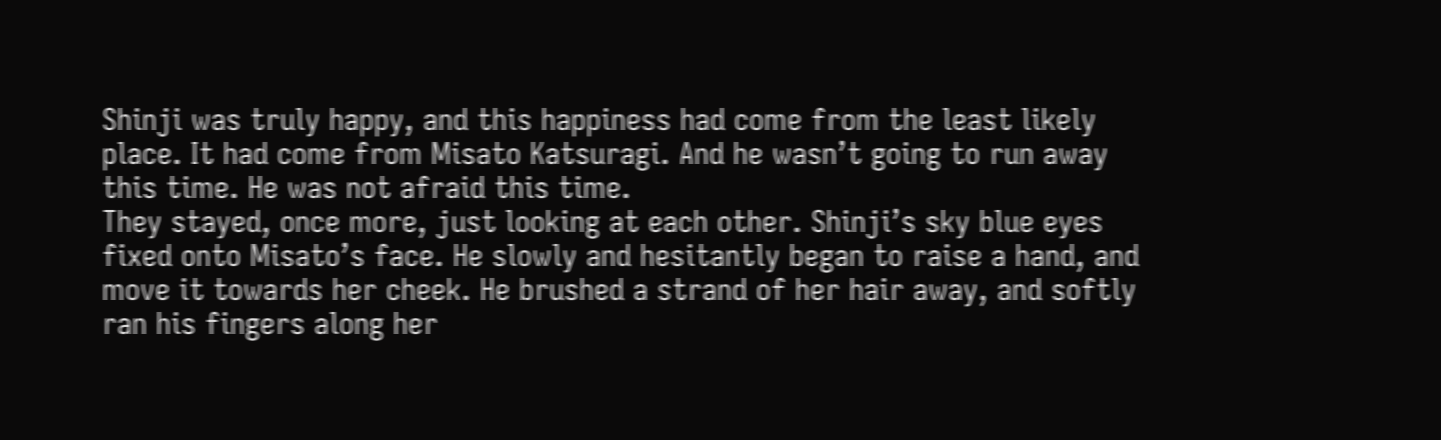Shinji was truly happy, and this happiness had come from the least likely place. It had come from Misato Katsuragi. And he wasn’t going to run away this time. He was not afraid this time.
They stayed, once more, just looking at each other. Shinji’s sky blue eyes fixed onto Misato’s face. He slowly and hesitantly began to raise a hand, and move it towards her cheek. He brushed a strand of her hair away, and softly ran his fingers along her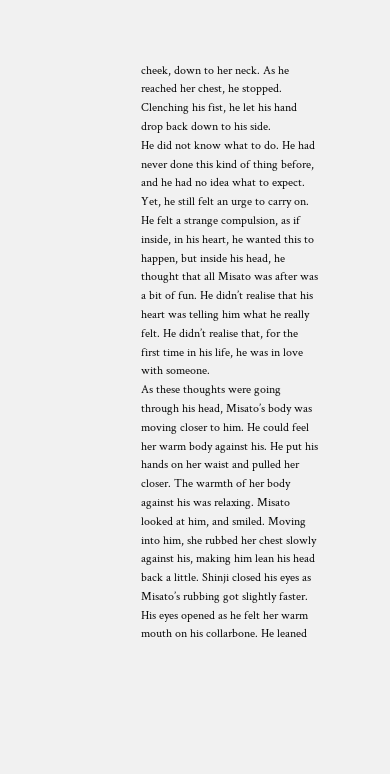cheek, down to her neck. As he reached her chest, he stopped. Clenching his fist, he let his hand drop back down to his side.
He did not know what to do. He had never done this kind of thing before, and he had no idea what to expect. Yet, he still felt an urge to carry on. He felt a strange compulsion, as if inside, in his heart, he wanted this to happen, but inside his head, he thought that all Misato was after was a bit of fun. He didn’t realise that his heart was telling him what he really felt. He didn’t realise that, for the first time in his life, he was in love with someone.
As these thoughts were going through his head, Misato’s body was moving closer to him. He could feel her warm body against his. He put his hands on her waist and pulled her closer. The warmth of her body against his was relaxing. Misato looked at him, and smiled. Moving into him, she rubbed her chest slowly against his, making him lean his head back a little. Shinji closed his eyes as Misato’s rubbing got slightly faster.
His eyes opened as he felt her warm mouth on his collarbone. He leaned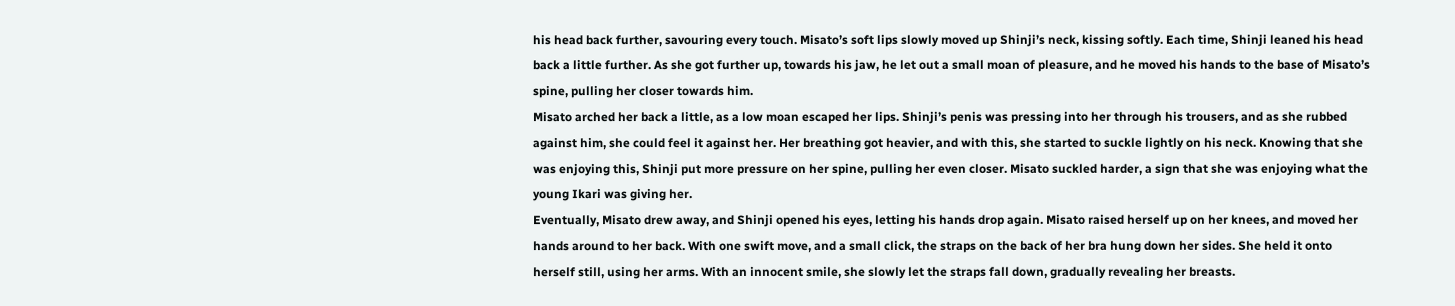his head back further, savouring every touch. Misato’s soft lips slowly moved up Shinji’s neck, kissing softly. Each time, Shinji leaned his head back a little further. As she got further up, towards his jaw, he let out a small moan of pleasure, and he moved his hands to the base of Misato’s spine, pulling her closer towards him.
Misato arched her back a little, as a low moan escaped her lips. Shinji’s penis was pressing into her through his trousers, and as she rubbed against him, she could feel it against her. Her breathing got heavier, and with this, she started to suckle lightly on his neck. Knowing that she was enjoying this, Shinji put more pressure on her spine, pulling her even closer. Misato suckled harder, a sign that she was enjoying what the young Ikari was giving her.
Eventually, Misato drew away, and Shinji opened his eyes, letting his hands drop again. Misato raised herself up on her knees, and moved her hands around to her back. With one swift move, and a small click, the straps on the back of her bra hung down her sides. She held it onto herself still, using her arms. With an innocent smile, she slowly let the straps fall down, gradually revealing her breasts.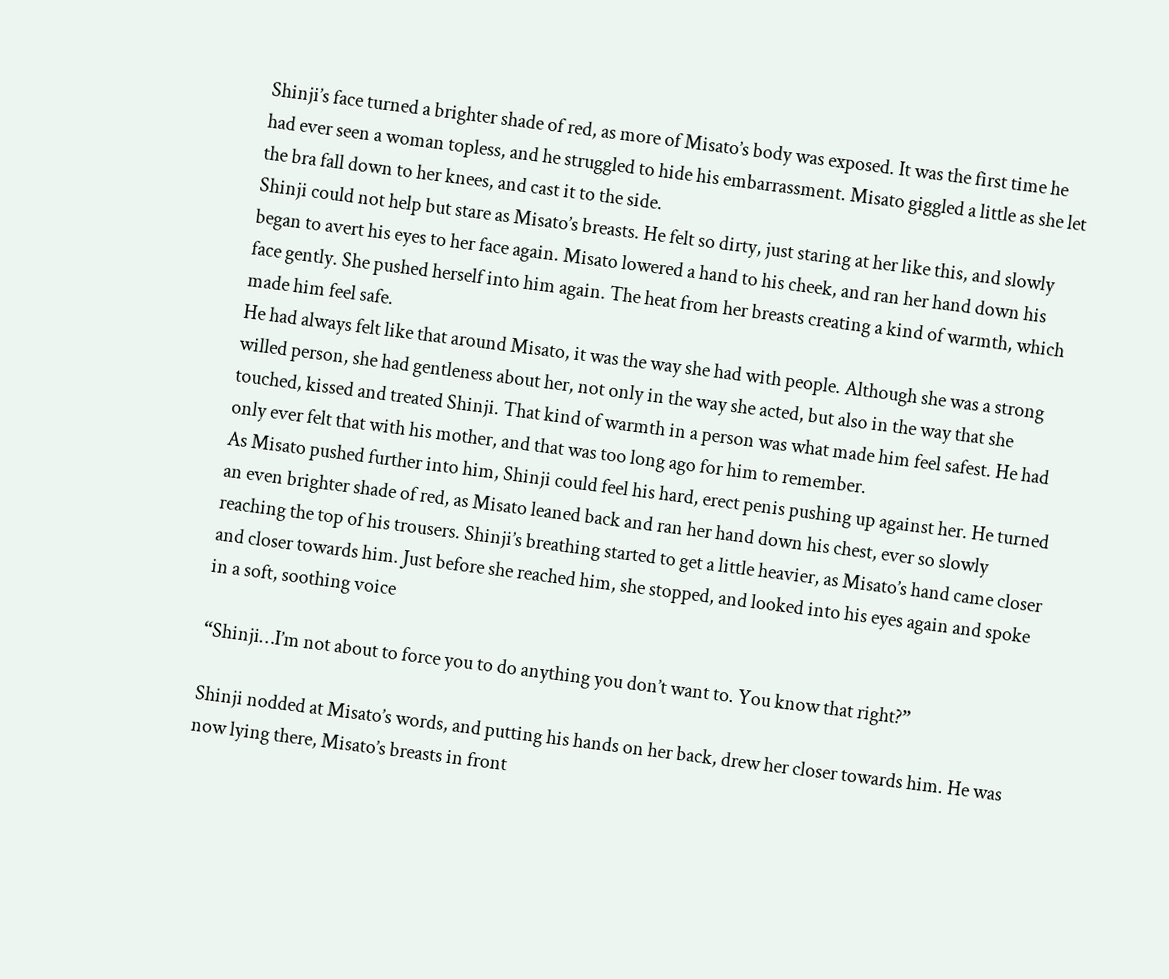Shinji’s face turned a brighter shade of red, as more of Misato’s body was exposed. It was the first time he had ever seen a woman topless, and he struggled to hide his embarrassment. Misato giggled a little as she let the bra fall down to her knees, and cast it to the side.
Shinji could not help but stare as Misato’s breasts. He felt so dirty, just staring at her like this, and slowly began to avert his eyes to her face again. Misato lowered a hand to his cheek, and ran her hand down his face gently. She pushed herself into him again. The heat from her breasts creating a kind of warmth, which made him feel safe.
He had always felt like that around Misato, it was the way she had with people. Although she was a strong willed person, she had gentleness about her, not only in the way she acted, but also in the way that she touched, kissed and treated Shinji. That kind of warmth in a person was what made him feel safest. He had only ever felt that with his mother, and that was too long ago for him to remember.
As Misato pushed further into him, Shinji could feel his hard, erect penis pushing up against her. He turned an even brighter shade of red, as Misato leaned back and ran her hand down his chest, ever so slowly reaching the top of his trousers. Shinji’s breathing started to get a little heavier, as Misato’s hand came closer and closer towards him. Just before she reached him, she stopped, and looked into his eyes again and spoke in a soft, soothing voice

“Shinji…I’m not about to force you to do anything you don’t want to. You know that right?”

Shinji nodded at Misato’s words, and putting his hands on her back, drew her closer towards him. He was now lying there, Misato’s breasts in front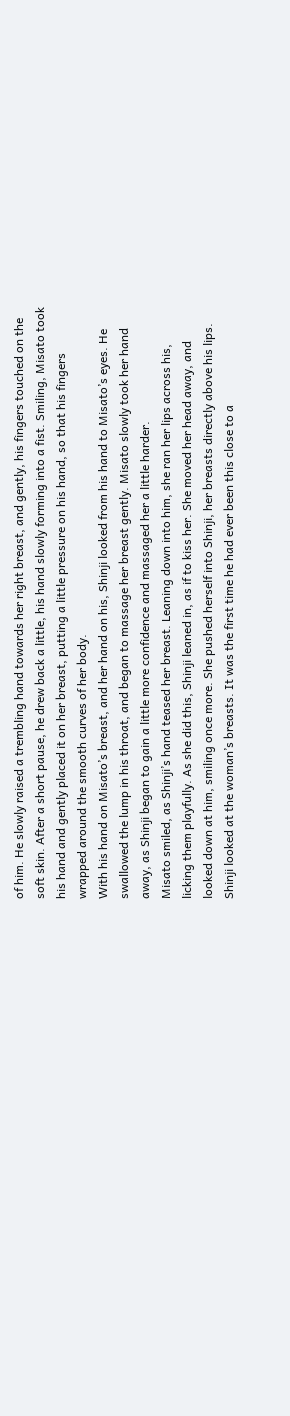of him. He slowly raised a trembling hand towards her right breast, and gently, his fingers touched on the soft skin. After a short pause, he drew back a little, his hand slowly forming into a fist. Smiling, Misato took his hand and gently placed it on her breast, putting a little pressure on his hand, so that his fingers wrapped around the smooth curves of her body.
With his hand on Misato’s breast, and her hand on his, Shinji looked from his hand to Misato’s eyes. He swallowed the lump in his throat, and began to massage her breast gently. Misato slowly took her hand away, as Shinji began to gain a little more confidence and massaged her a little harder.
Misato smiled, as Shinji’s hand teased her breast. Leaning down into him, she ran her lips across his, licking them playfully. As she did this, Shinji leaned in, as if to kiss her. She moved her head away, and looked down at him, smiling once more. She pushed herself into Shinji, her breasts directly above his lips.
Shinji looked at the woman’s breasts. It was the first time he had ever been this close to a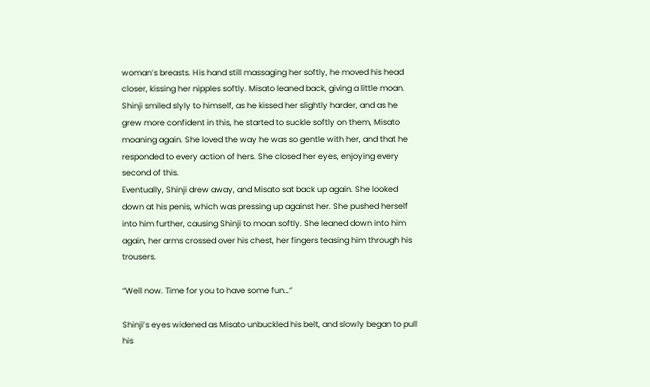woman’s breasts. His hand still massaging her softly, he moved his head closer, kissing her nipples softly. Misato leaned back, giving a little moan.
Shinji smiled slyly to himself, as he kissed her slightly harder, and as he grew more confident in this, he started to suckle softly on them, Misato moaning again. She loved the way he was so gentle with her, and that he responded to every action of hers. She closed her eyes, enjoying every second of this.
Eventually, Shinji drew away, and Misato sat back up again. She looked down at his penis, which was pressing up against her. She pushed herself into him further, causing Shinji to moan softly. She leaned down into him again, her arms crossed over his chest, her fingers teasing him through his trousers.

“Well now. Time for you to have some fun…”

Shinji’s eyes widened as Misato unbuckled his belt, and slowly began to pull his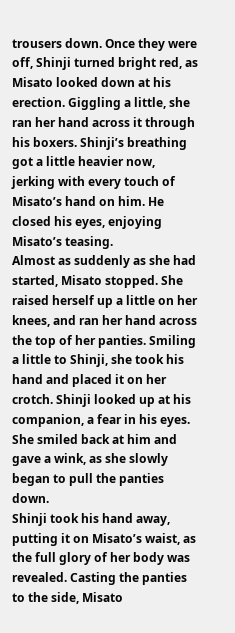trousers down. Once they were off, Shinji turned bright red, as Misato looked down at his erection. Giggling a little, she ran her hand across it through his boxers. Shinji’s breathing got a little heavier now, jerking with every touch of Misato’s hand on him. He closed his eyes, enjoying Misato’s teasing.
Almost as suddenly as she had started, Misato stopped. She raised herself up a little on her knees, and ran her hand across the top of her panties. Smiling a little to Shinji, she took his hand and placed it on her crotch. Shinji looked up at his companion, a fear in his eyes. She smiled back at him and gave a wink, as she slowly began to pull the panties down.
Shinji took his hand away, putting it on Misato’s waist, as the full glory of her body was revealed. Casting the panties to the side, Misato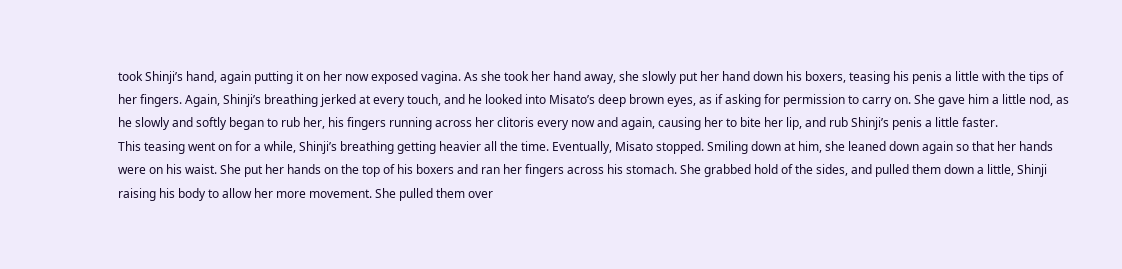took Shinji’s hand, again putting it on her now exposed vagina. As she took her hand away, she slowly put her hand down his boxers, teasing his penis a little with the tips of her fingers. Again, Shinji’s breathing jerked at every touch, and he looked into Misato’s deep brown eyes, as if asking for permission to carry on. She gave him a little nod, as he slowly and softly began to rub her, his fingers running across her clitoris every now and again, causing her to bite her lip, and rub Shinji’s penis a little faster.
This teasing went on for a while, Shinji’s breathing getting heavier all the time. Eventually, Misato stopped. Smiling down at him, she leaned down again so that her hands were on his waist. She put her hands on the top of his boxers and ran her fingers across his stomach. She grabbed hold of the sides, and pulled them down a little, Shinji raising his body to allow her more movement. She pulled them over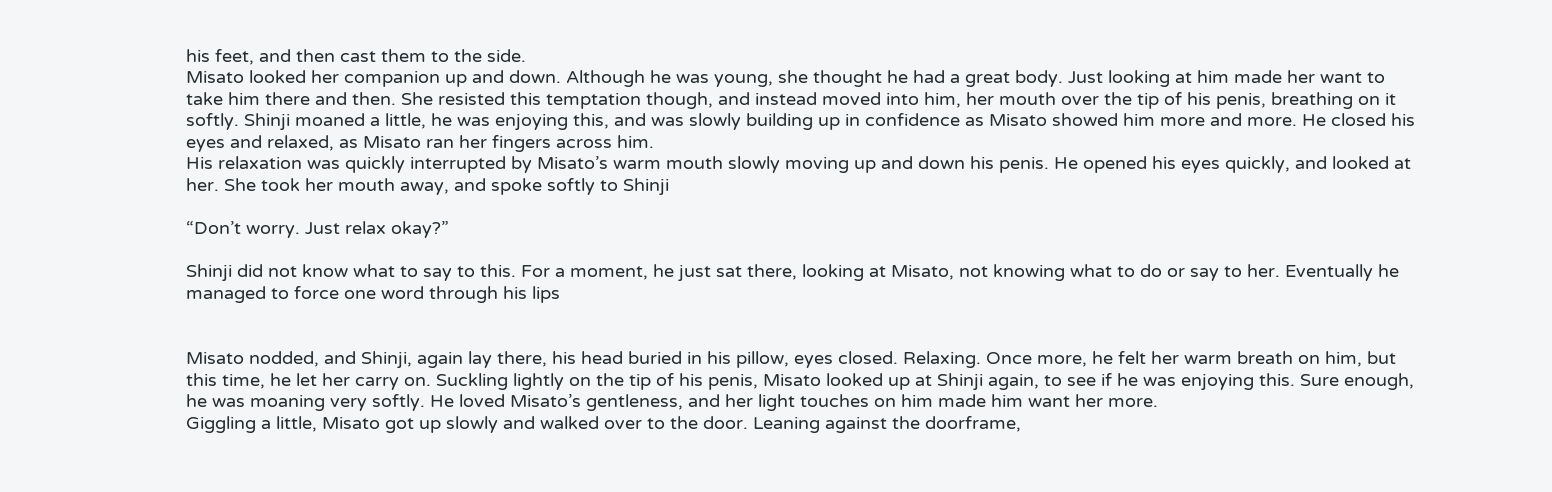his feet, and then cast them to the side.
Misato looked her companion up and down. Although he was young, she thought he had a great body. Just looking at him made her want to take him there and then. She resisted this temptation though, and instead moved into him, her mouth over the tip of his penis, breathing on it softly. Shinji moaned a little, he was enjoying this, and was slowly building up in confidence as Misato showed him more and more. He closed his eyes and relaxed, as Misato ran her fingers across him.
His relaxation was quickly interrupted by Misato’s warm mouth slowly moving up and down his penis. He opened his eyes quickly, and looked at her. She took her mouth away, and spoke softly to Shinji

“Don’t worry. Just relax okay?”

Shinji did not know what to say to this. For a moment, he just sat there, looking at Misato, not knowing what to do or say to her. Eventually he managed to force one word through his lips


Misato nodded, and Shinji, again lay there, his head buried in his pillow, eyes closed. Relaxing. Once more, he felt her warm breath on him, but this time, he let her carry on. Suckling lightly on the tip of his penis, Misato looked up at Shinji again, to see if he was enjoying this. Sure enough, he was moaning very softly. He loved Misato’s gentleness, and her light touches on him made him want her more.
Giggling a little, Misato got up slowly and walked over to the door. Leaning against the doorframe,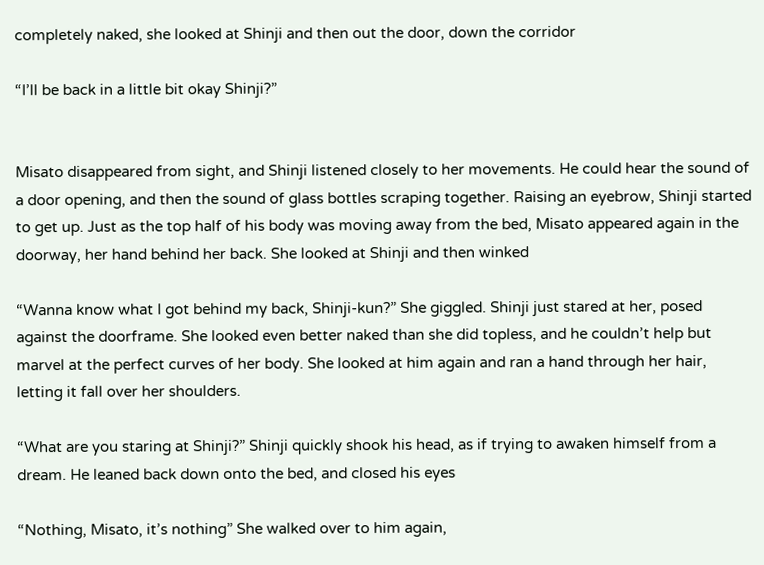completely naked, she looked at Shinji and then out the door, down the corridor

“I’ll be back in a little bit okay Shinji?”


Misato disappeared from sight, and Shinji listened closely to her movements. He could hear the sound of a door opening, and then the sound of glass bottles scraping together. Raising an eyebrow, Shinji started to get up. Just as the top half of his body was moving away from the bed, Misato appeared again in the doorway, her hand behind her back. She looked at Shinji and then winked

“Wanna know what I got behind my back, Shinji-kun?” She giggled. Shinji just stared at her, posed against the doorframe. She looked even better naked than she did topless, and he couldn’t help but marvel at the perfect curves of her body. She looked at him again and ran a hand through her hair, letting it fall over her shoulders.

“What are you staring at Shinji?” Shinji quickly shook his head, as if trying to awaken himself from a dream. He leaned back down onto the bed, and closed his eyes

“Nothing, Misato, it’s nothing” She walked over to him again,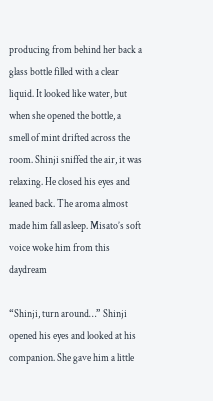producing from behind her back a glass bottle filled with a clear liquid. It looked like water, but when she opened the bottle, a smell of mint drifted across the room. Shinji sniffed the air, it was relaxing. He closed his eyes and leaned back. The aroma almost made him fall asleep. Misato’s soft voice woke him from this daydream

“Shinji, turn around…” Shinji opened his eyes and looked at his companion. She gave him a little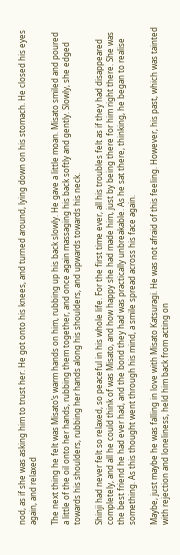nod, as if she was asking him to trust her. He got onto his knees, and turned around, lying down on his stomach. He closed his eyes again, and relaxed

The next thing he felt was Misato’s warm hands on him, rubbing up his back slowly. He gave a little moan. Misato smiled and poured a little of the oil onto her hands, rubbing them together, and once again massaging his back softly and gently. Slowly, she edged towards his shoulders, rubbing her hands along his shoulders, and upwards towards his neck.

Shinji had never felt so relaxed, so peaceful in his whole life. For the first time ever, all his troubles felt as if they had disappeared completely, and all he could think of was Misato, and how happy she had made him, just by being there for him right there. She was the best friend he had ever had, and the bond they had was practically unbreakable. As he sat there, thinking, he began to realise something. As this thought went through his mind, a smile spread across his face again.

Maybe, just maybe he was falling in love with Misato Katsuragi. He was not afraid of this feeling. However, his past, which was tainted with rejection and loneliness, held him back from acting on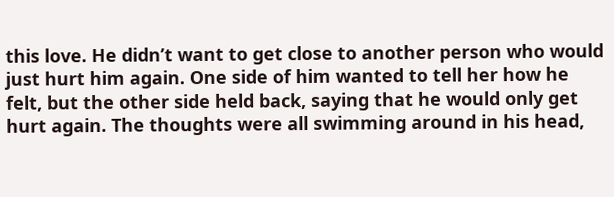this love. He didn’t want to get close to another person who would just hurt him again. One side of him wanted to tell her how he felt, but the other side held back, saying that he would only get hurt again. The thoughts were all swimming around in his head,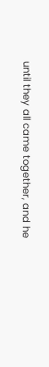until they all came together, and he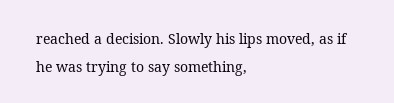reached a decision. Slowly his lips moved, as if he was trying to say something,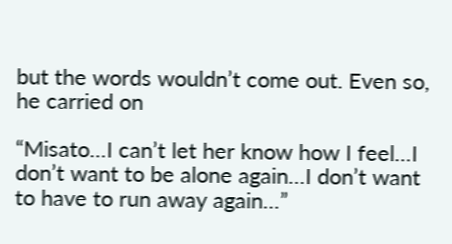but the words wouldn’t come out. Even so, he carried on

“Misato…I can’t let her know how I feel…I don’t want to be alone again…I don’t want to have to run away again…”